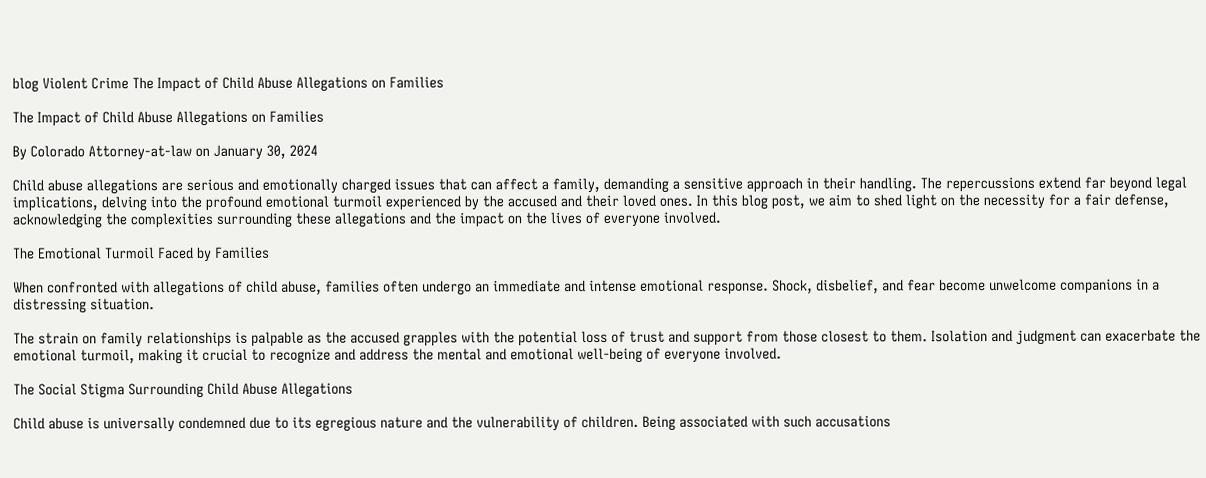blog Violent Crime The Impact of Child Abuse Allegations on Families

The Impact of Child Abuse Allegations on Families

By Colorado Attorney-at-law on January 30, 2024

Child abuse allegations are serious and emotionally charged issues that can affect a family, demanding a sensitive approach in their handling. The repercussions extend far beyond legal implications, delving into the profound emotional turmoil experienced by the accused and their loved ones. In this blog post, we aim to shed light on the necessity for a fair defense, acknowledging the complexities surrounding these allegations and the impact on the lives of everyone involved.

The Emotional Turmoil Faced by Families

When confronted with allegations of child abuse, families often undergo an immediate and intense emotional response. Shock, disbelief, and fear become unwelcome companions in a distressing situation.

The strain on family relationships is palpable as the accused grapples with the potential loss of trust and support from those closest to them. Isolation and judgment can exacerbate the emotional turmoil, making it crucial to recognize and address the mental and emotional well-being of everyone involved.

The Social Stigma Surrounding Child Abuse Allegations

Child abuse is universally condemned due to its egregious nature and the vulnerability of children. Being associated with such accusations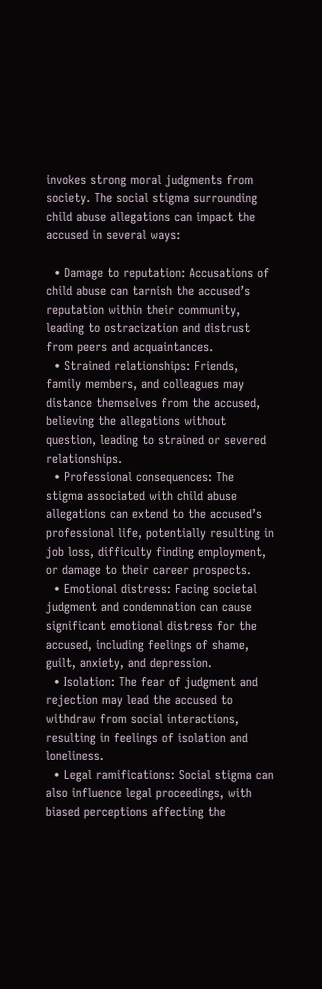invokes strong moral judgments from society. The social stigma surrounding child abuse allegations can impact the accused in several ways:

  • Damage to reputation: Accusations of child abuse can tarnish the accused’s reputation within their community, leading to ostracization and distrust from peers and acquaintances.
  • Strained relationships: Friends, family members, and colleagues may distance themselves from the accused, believing the allegations without question, leading to strained or severed relationships.
  • Professional consequences: The stigma associated with child abuse allegations can extend to the accused’s professional life, potentially resulting in job loss, difficulty finding employment, or damage to their career prospects.
  • Emotional distress: Facing societal judgment and condemnation can cause significant emotional distress for the accused, including feelings of shame, guilt, anxiety, and depression.
  • Isolation: The fear of judgment and rejection may lead the accused to withdraw from social interactions, resulting in feelings of isolation and loneliness.
  • Legal ramifications: Social stigma can also influence legal proceedings, with biased perceptions affecting the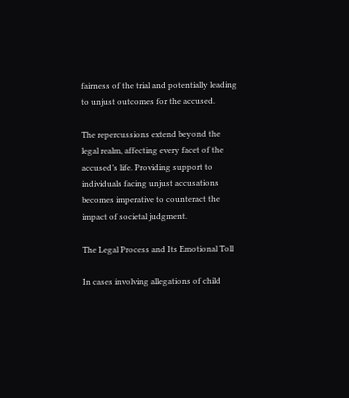fairness of the trial and potentially leading to unjust outcomes for the accused.

The repercussions extend beyond the legal realm, affecting every facet of the accused’s life. Providing support to individuals facing unjust accusations becomes imperative to counteract the impact of societal judgment.

The Legal Process and Its Emotional Toll

In cases involving allegations of child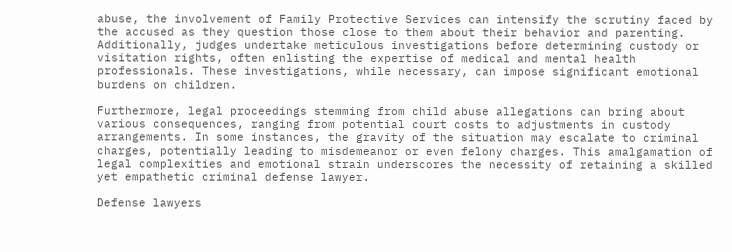abuse, the involvement of Family Protective Services can intensify the scrutiny faced by the accused as they question those close to them about their behavior and parenting. Additionally, judges undertake meticulous investigations before determining custody or visitation rights, often enlisting the expertise of medical and mental health professionals. These investigations, while necessary, can impose significant emotional burdens on children.

Furthermore, legal proceedings stemming from child abuse allegations can bring about various consequences, ranging from potential court costs to adjustments in custody arrangements. In some instances, the gravity of the situation may escalate to criminal charges, potentially leading to misdemeanor or even felony charges. This amalgamation of legal complexities and emotional strain underscores the necessity of retaining a skilled yet empathetic criminal defense lawyer.

Defense lawyers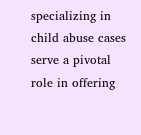specializing in child abuse cases serve a pivotal role in offering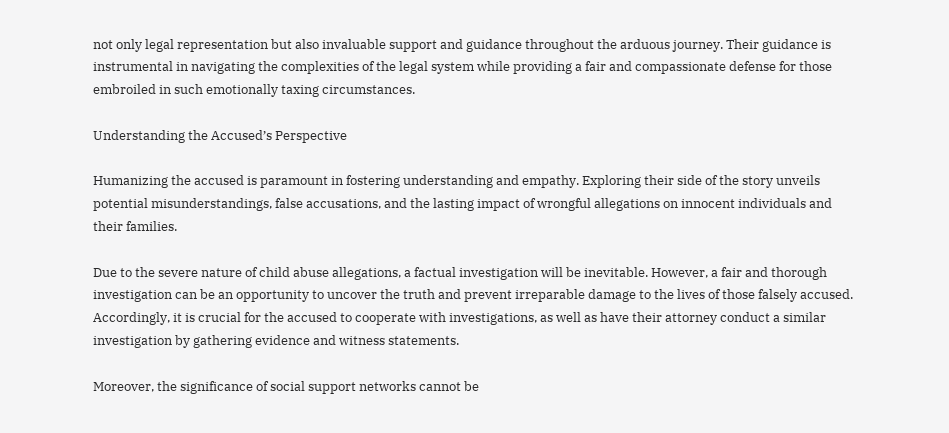not only legal representation but also invaluable support and guidance throughout the arduous journey. Their guidance is instrumental in navigating the complexities of the legal system while providing a fair and compassionate defense for those embroiled in such emotionally taxing circumstances.

Understanding the Accused’s Perspective

Humanizing the accused is paramount in fostering understanding and empathy. Exploring their side of the story unveils potential misunderstandings, false accusations, and the lasting impact of wrongful allegations on innocent individuals and their families.

Due to the severe nature of child abuse allegations, a factual investigation will be inevitable. However, a fair and thorough investigation can be an opportunity to uncover the truth and prevent irreparable damage to the lives of those falsely accused. Accordingly, it is crucial for the accused to cooperate with investigations, as well as have their attorney conduct a similar investigation by gathering evidence and witness statements.

Moreover, the significance of social support networks cannot be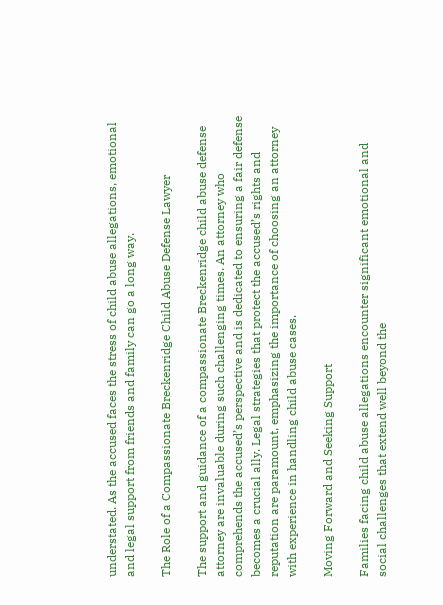understated. As the accused faces the stress of child abuse allegations, emotional and legal support from friends and family can go a long way.

The Role of a Compassionate Breckenridge Child Abuse Defense Lawyer

The support and guidance of a compassionate Breckenridge child abuse defense attorney are invaluable during such challenging times. An attorney who comprehends the accused’s perspective and is dedicated to ensuring a fair defense becomes a crucial ally. Legal strategies that protect the accused’s rights and reputation are paramount, emphasizing the importance of choosing an attorney with experience in handling child abuse cases.

Moving Forward and Seeking Support

Families facing child abuse allegations encounter significant emotional and social challenges that extend well beyond the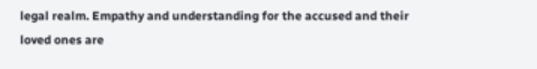legal realm. Empathy and understanding for the accused and their loved ones are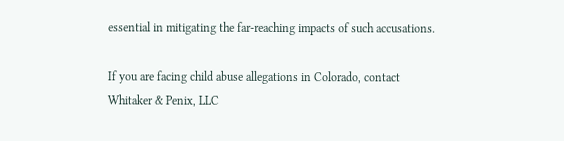essential in mitigating the far-reaching impacts of such accusations.

If you are facing child abuse allegations in Colorado, contact Whitaker & Penix, LLC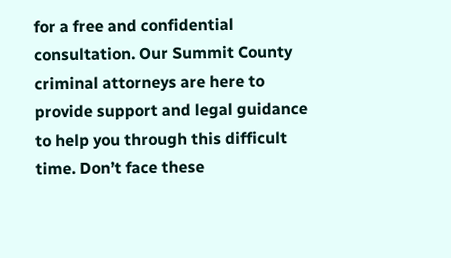for a free and confidential consultation. Our Summit County criminal attorneys are here to provide support and legal guidance to help you through this difficult time. Don’t face these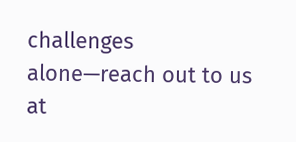challenges alone—reach out to us at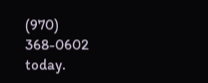(970) 368-0602 today.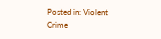Posted in: Violent Crime